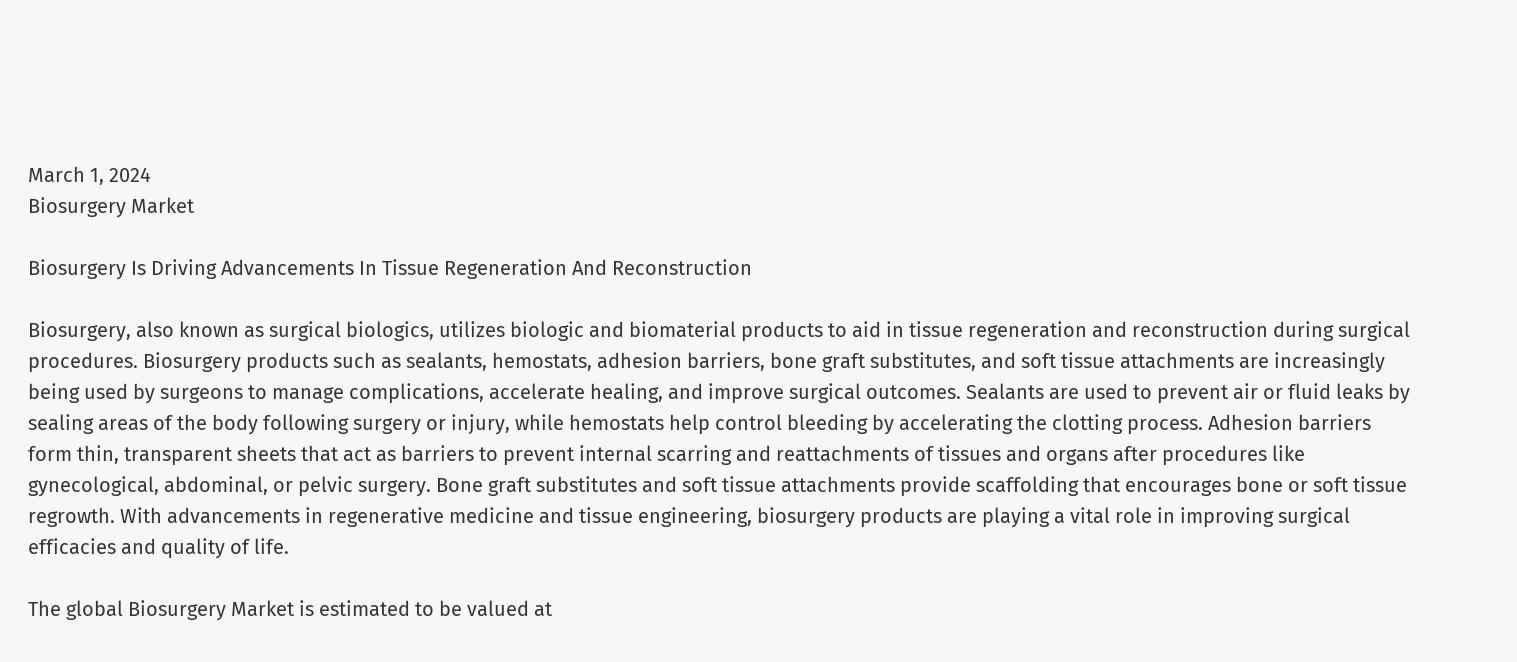March 1, 2024
Biosurgery Market

Biosurgery Is Driving Advancements In Tissue Regeneration And Reconstruction

Biosurgery, also known as surgical biologics, utilizes biologic and biomaterial products to aid in tissue regeneration and reconstruction during surgical procedures. Biosurgery products such as sealants, hemostats, adhesion barriers, bone graft substitutes, and soft tissue attachments are increasingly being used by surgeons to manage complications, accelerate healing, and improve surgical outcomes. Sealants are used to prevent air or fluid leaks by sealing areas of the body following surgery or injury, while hemostats help control bleeding by accelerating the clotting process. Adhesion barriers form thin, transparent sheets that act as barriers to prevent internal scarring and reattachments of tissues and organs after procedures like gynecological, abdominal, or pelvic surgery. Bone graft substitutes and soft tissue attachments provide scaffolding that encourages bone or soft tissue regrowth. With advancements in regenerative medicine and tissue engineering, biosurgery products are playing a vital role in improving surgical efficacies and quality of life.

The global Biosurgery Market is estimated to be valued at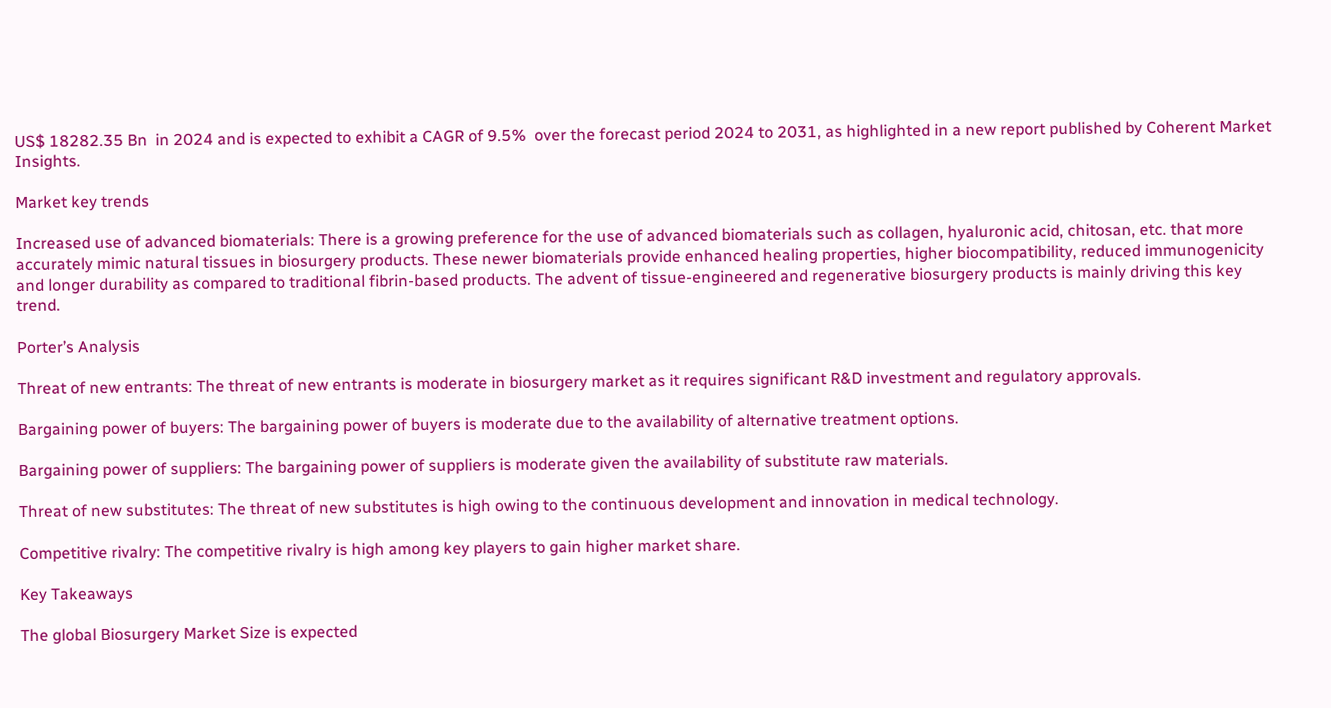US$ 18282.35 Bn  in 2024 and is expected to exhibit a CAGR of 9.5%  over the forecast period 2024 to 2031, as highlighted in a new report published by Coherent Market Insights.

Market key trends

Increased use of advanced biomaterials: There is a growing preference for the use of advanced biomaterials such as collagen, hyaluronic acid, chitosan, etc. that more accurately mimic natural tissues in biosurgery products. These newer biomaterials provide enhanced healing properties, higher biocompatibility, reduced immunogenicity and longer durability as compared to traditional fibrin-based products. The advent of tissue-engineered and regenerative biosurgery products is mainly driving this key trend.

Porter’s Analysis

Threat of new entrants: The threat of new entrants is moderate in biosurgery market as it requires significant R&D investment and regulatory approvals.

Bargaining power of buyers: The bargaining power of buyers is moderate due to the availability of alternative treatment options.

Bargaining power of suppliers: The bargaining power of suppliers is moderate given the availability of substitute raw materials.

Threat of new substitutes: The threat of new substitutes is high owing to the continuous development and innovation in medical technology.

Competitive rivalry: The competitive rivalry is high among key players to gain higher market share.

Key Takeaways

The global Biosurgery Market Size is expected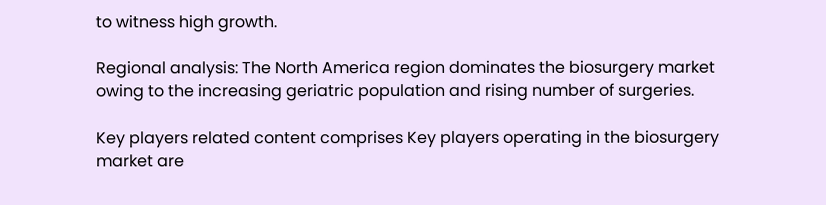to witness high growth.

Regional analysis: The North America region dominates the biosurgery market owing to the increasing geriatric population and rising number of surgeries.

Key players related content comprises Key players operating in the biosurgery market are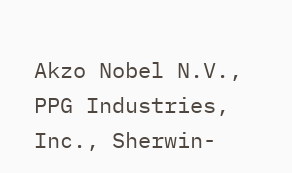Akzo Nobel N.V., PPG Industries, Inc., Sherwin-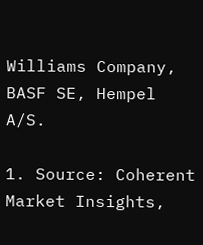Williams Company, BASF SE, Hempel A/S.

1. Source: Coherent Market Insights,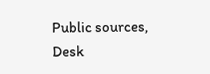Public sources, Desk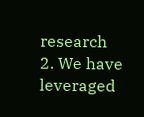research
2. We have leveraged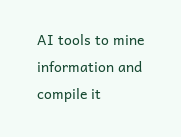AI tools to mine information and compile it